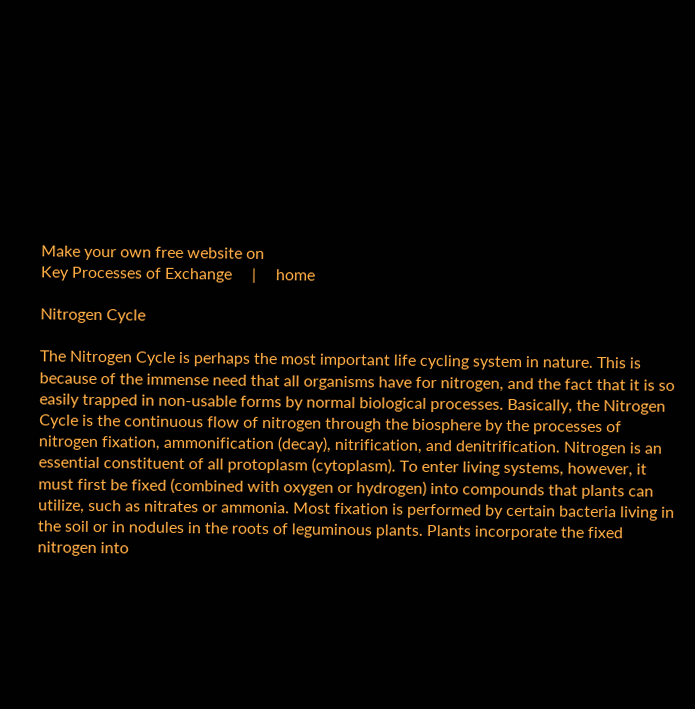Make your own free website on
Key Processes of Exchange     |     home

Nitrogen Cycle

The Nitrogen Cycle is perhaps the most important life cycling system in nature. This is because of the immense need that all organisms have for nitrogen, and the fact that it is so easily trapped in non-usable forms by normal biological processes. Basically, the Nitrogen Cycle is the continuous flow of nitrogen through the biosphere by the processes of nitrogen fixation, ammonification (decay), nitrification, and denitrification. Nitrogen is an essential constituent of all protoplasm (cytoplasm). To enter living systems, however, it must first be fixed (combined with oxygen or hydrogen) into compounds that plants can utilize, such as nitrates or ammonia. Most fixation is performed by certain bacteria living in the soil or in nodules in the roots of leguminous plants. Plants incorporate the fixed nitrogen into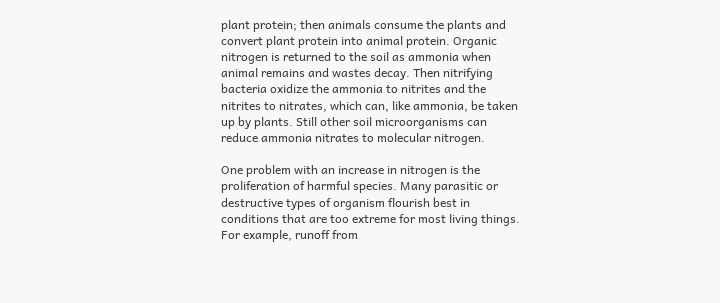plant protein; then animals consume the plants and convert plant protein into animal protein. Organic nitrogen is returned to the soil as ammonia when animal remains and wastes decay. Then nitrifying bacteria oxidize the ammonia to nitrites and the nitrites to nitrates, which can, like ammonia, be taken up by plants. Still other soil microorganisms can reduce ammonia nitrates to molecular nitrogen.

One problem with an increase in nitrogen is the proliferation of harmful species. Many parasitic or destructive types of organism flourish best in conditions that are too extreme for most living things. For example, runoff from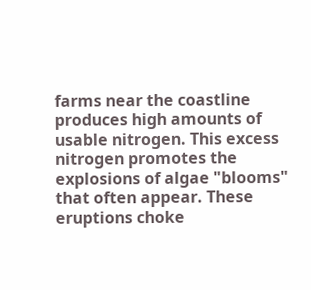farms near the coastline produces high amounts of usable nitrogen. This excess nitrogen promotes the explosions of algae "blooms" that often appear. These eruptions choke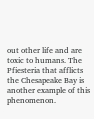out other life and are toxic to humans. The Pfiesteria that afflicts the Chesapeake Bay is another example of this phenomenon.